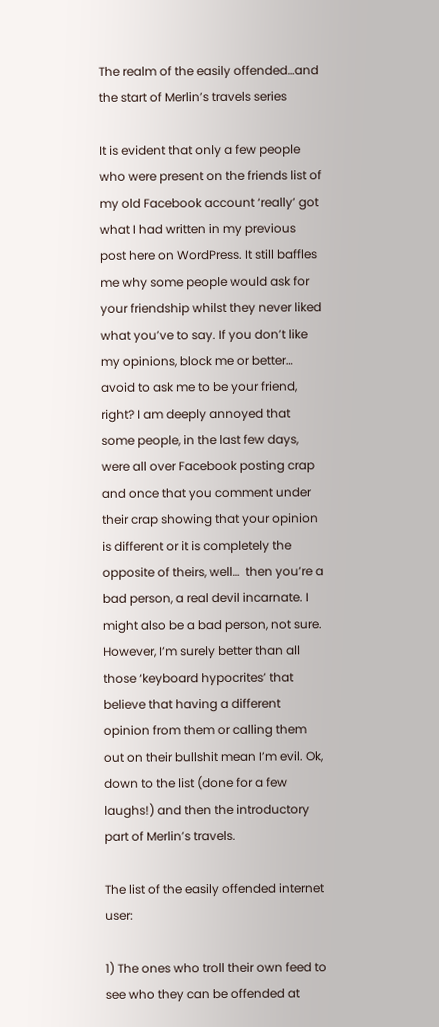The realm of the easily offended…and the start of Merlin’s travels series

It is evident that only a few people who were present on the friends list of my old Facebook account ‘really’ got what I had written in my previous post here on WordPress. It still baffles me why some people would ask for your friendship whilst they never liked what you’ve to say. If you don’t like my opinions, block me or better… avoid to ask me to be your friend, right? I am deeply annoyed that some people, in the last few days, were all over Facebook posting crap and once that you comment under their crap showing that your opinion is different or it is completely the opposite of theirs, well…  then you’re a bad person, a real devil incarnate. I might also be a bad person, not sure. However, I’m surely better than all those ‘keyboard hypocrites’ that believe that having a different opinion from them or calling them out on their bullshit mean I’m evil. Ok, down to the list (done for a few laughs!) and then the introductory part of Merlin’s travels.

The list of the easily offended internet user:

1) The ones who troll their own feed to see who they can be offended at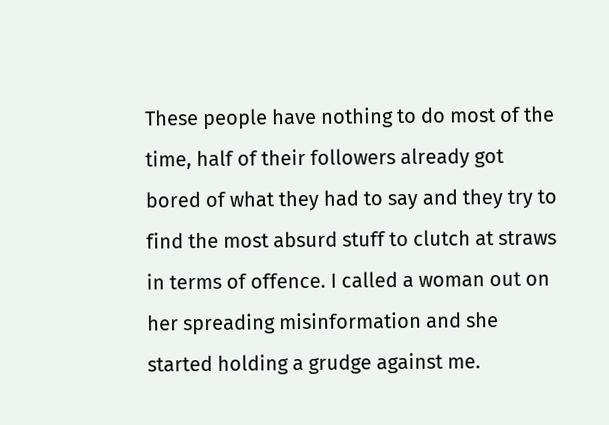These people have nothing to do most of the time, half of their followers already got bored of what they had to say and they try to find the most absurd stuff to clutch at straws in terms of offence. I called a woman out on her spreading misinformation and she started holding a grudge against me.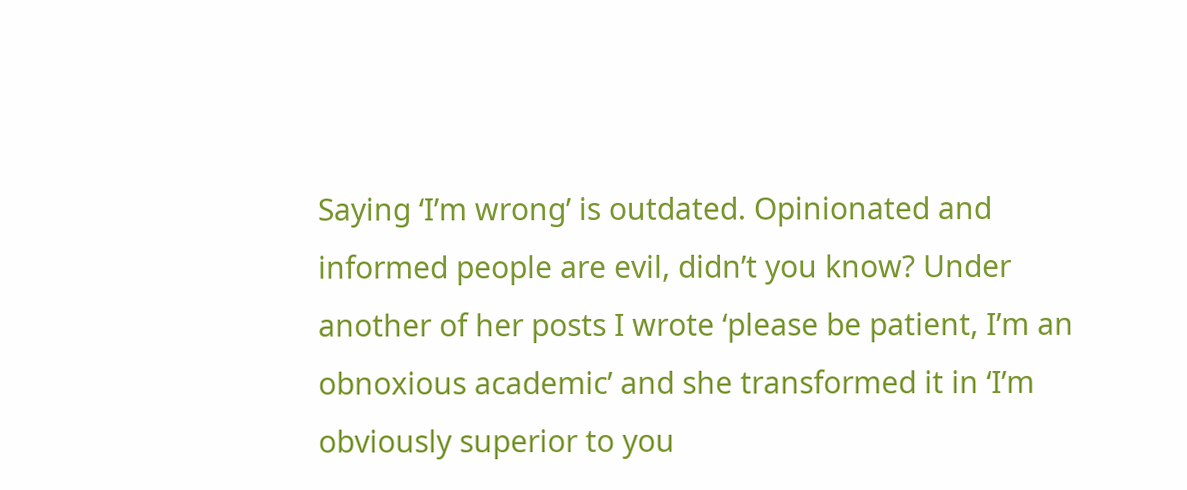Saying ‘I’m wrong’ is outdated. Opinionated and informed people are evil, didn’t you know? Under another of her posts I wrote ‘please be patient, I’m an obnoxious academic’ and she transformed it in ‘I’m obviously superior to you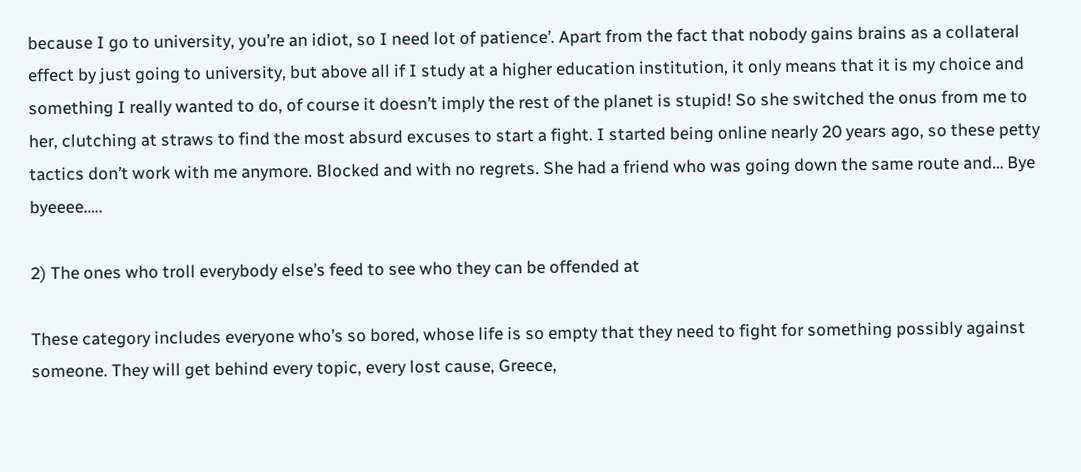because I go to university, you’re an idiot, so I need lot of patience’. Apart from the fact that nobody gains brains as a collateral effect by just going to university, but above all if I study at a higher education institution, it only means that it is my choice and something I really wanted to do, of course it doesn’t imply the rest of the planet is stupid! So she switched the onus from me to her, clutching at straws to find the most absurd excuses to start a fight. I started being online nearly 20 years ago, so these petty tactics don’t work with me anymore. Blocked and with no regrets. She had a friend who was going down the same route and… Bye byeeee…..

2) The ones who troll everybody else’s feed to see who they can be offended at

These category includes everyone who’s so bored, whose life is so empty that they need to fight for something possibly against someone. They will get behind every topic, every lost cause, Greece,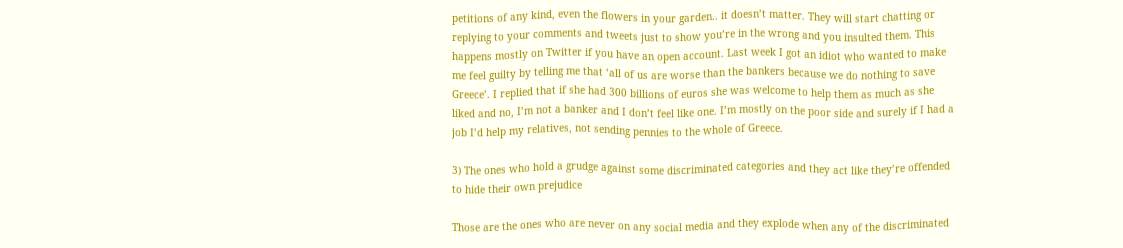petitions of any kind, even the flowers in your garden.. it doesn’t matter. They will start chatting or replying to your comments and tweets just to show you’re in the wrong and you insulted them. This happens mostly on Twitter if you have an open account. Last week I got an idiot who wanted to make me feel guilty by telling me that ‘all of us are worse than the bankers because we do nothing to save Greece’. I replied that if she had 300 billions of euros she was welcome to help them as much as she liked and no, I’m not a banker and I don’t feel like one. I’m mostly on the poor side and surely if I had a job I’d help my relatives, not sending pennies to the whole of Greece.

3) The ones who hold a grudge against some discriminated categories and they act like they’re offended to hide their own prejudice

Those are the ones who are never on any social media and they explode when any of the discriminated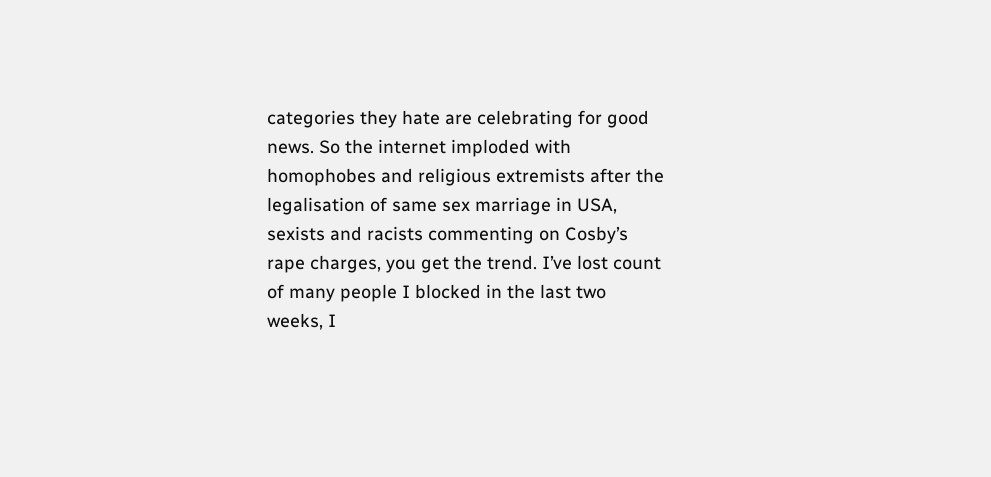categories they hate are celebrating for good news. So the internet imploded with homophobes and religious extremists after the legalisation of same sex marriage in USA, sexists and racists commenting on Cosby’s rape charges, you get the trend. I’ve lost count of many people I blocked in the last two weeks, I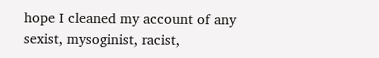hope I cleaned my account of any sexist, mysoginist, racist,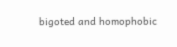bigoted and homophobic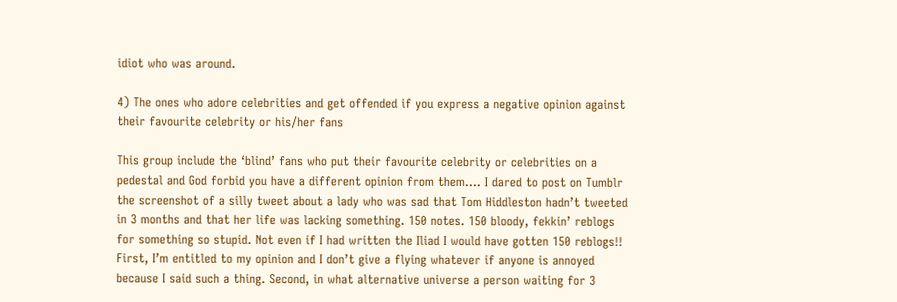idiot who was around.

4) The ones who adore celebrities and get offended if you express a negative opinion against their favourite celebrity or his/her fans

This group include the ‘blind’ fans who put their favourite celebrity or celebrities on a pedestal and God forbid you have a different opinion from them…. I dared to post on Tumblr the screenshot of a silly tweet about a lady who was sad that Tom Hiddleston hadn’t tweeted in 3 months and that her life was lacking something. 150 notes. 150 bloody, fekkin’ reblogs for something so stupid. Not even if I had written the Iliad I would have gotten 150 reblogs!! First, I’m entitled to my opinion and I don’t give a flying whatever if anyone is annoyed because I said such a thing. Second, in what alternative universe a person waiting for 3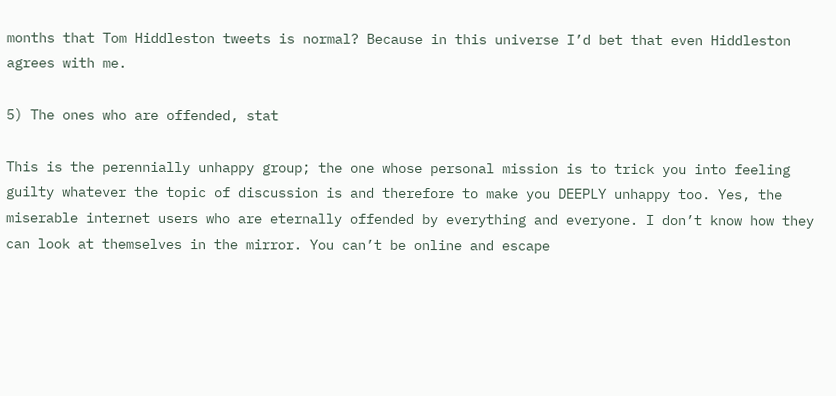months that Tom Hiddleston tweets is normal? Because in this universe I’d bet that even Hiddleston agrees with me.

5) The ones who are offended, stat

This is the perennially unhappy group; the one whose personal mission is to trick you into feeling guilty whatever the topic of discussion is and therefore to make you DEEPLY unhappy too. Yes, the miserable internet users who are eternally offended by everything and everyone. I don’t know how they can look at themselves in the mirror. You can’t be online and escape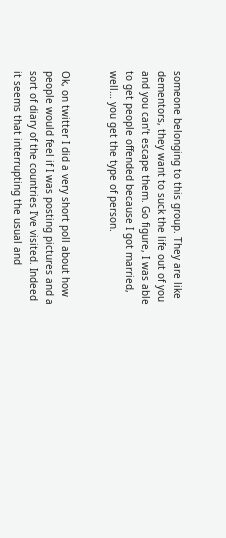someone belonging to this group. They are like dementors, they want to suck the life out of you and you can’t escape them. Go figure, I was able to get people offended because I got married, well… you get the type of person.


Ok, on twitter I did a very short poll about how people would feel if I was posting pictures and a sort of diary of the countries I’ve visited. Indeed it seems that interrupting the usual and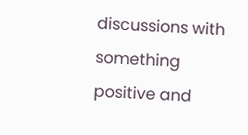discussions with something positive and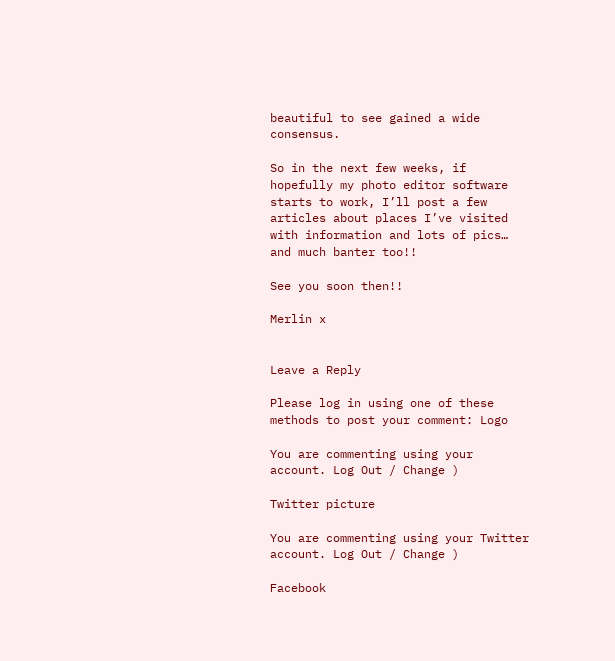beautiful to see gained a wide consensus.

So in the next few weeks, if hopefully my photo editor software starts to work, I’ll post a few articles about places I’ve visited with information and lots of pics… and much banter too!!

See you soon then!!

Merlin x


Leave a Reply

Please log in using one of these methods to post your comment: Logo

You are commenting using your account. Log Out / Change )

Twitter picture

You are commenting using your Twitter account. Log Out / Change )

Facebook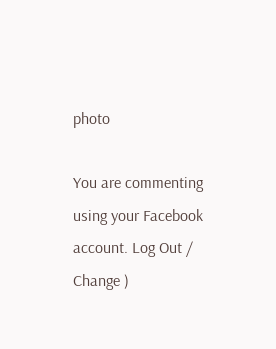photo

You are commenting using your Facebook account. Log Out / Change )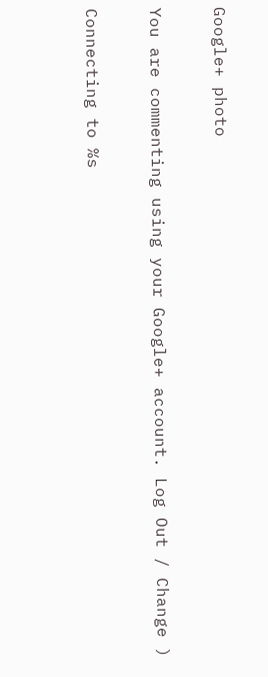Google+ photo

You are commenting using your Google+ account. Log Out / Change )

Connecting to %s